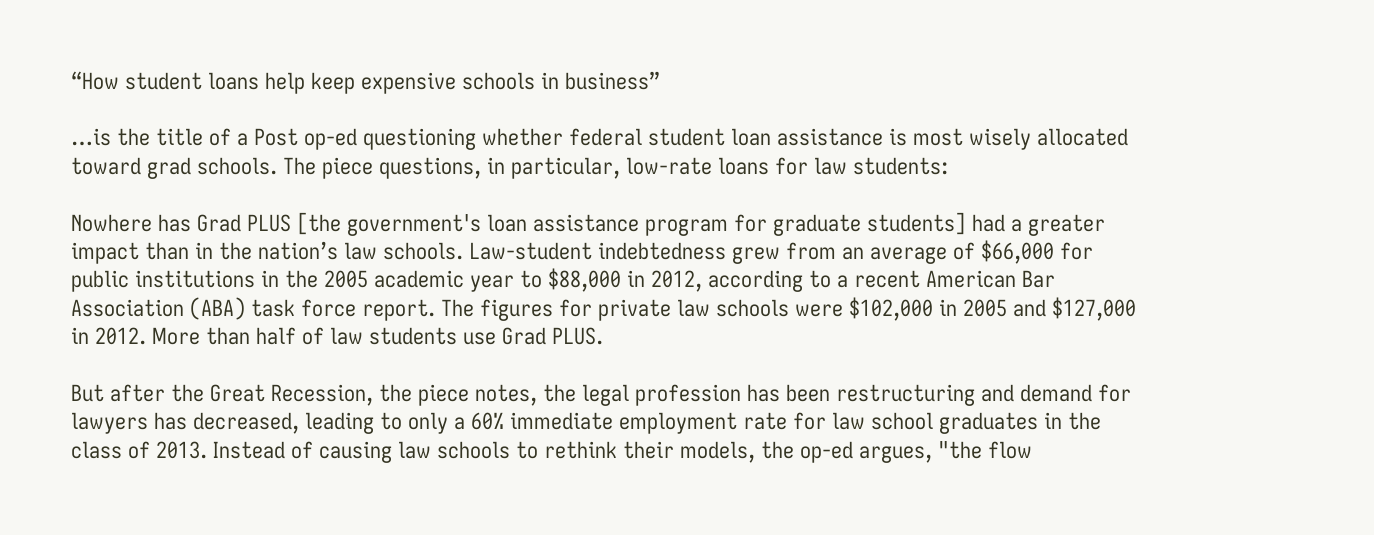“How student loans help keep expensive schools in business”

…is the title of a Post op-ed questioning whether federal student loan assistance is most wisely allocated toward grad schools. The piece questions, in particular, low-rate loans for law students:

Nowhere has Grad PLUS [the government's loan assistance program for graduate students] had a greater impact than in the nation’s law schools. Law-student indebtedness grew from an average of $66,000 for public institutions in the 2005 academic year to $88,000 in 2012, according to a recent American Bar Association (ABA) task force report. The figures for private law schools were $102,000 in 2005 and $127,000 in 2012. More than half of law students use Grad PLUS.

But after the Great Recession, the piece notes, the legal profession has been restructuring and demand for lawyers has decreased, leading to only a 60% immediate employment rate for law school graduates in the class of 2013. Instead of causing law schools to rethink their models, the op-ed argues, "the flow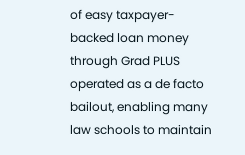of easy taxpayer-backed loan money through Grad PLUS operated as a de facto bailout, enabling many law schools to maintain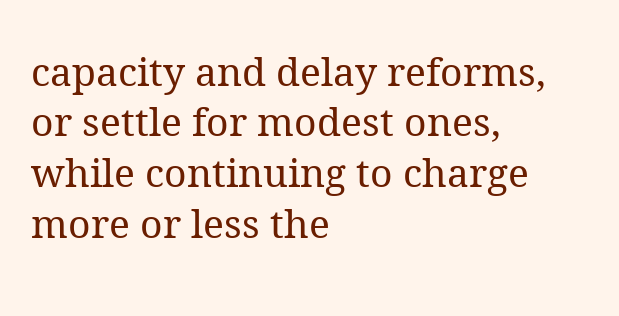capacity and delay reforms, or settle for modest ones, while continuing to charge more or less the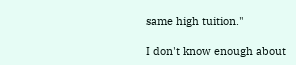same high tuition."

I don't know enough about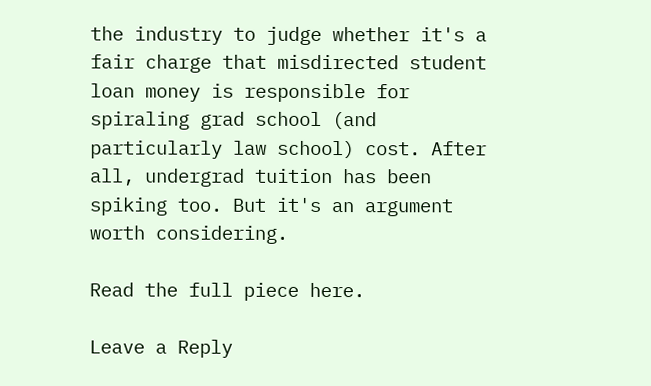the industry to judge whether it's a fair charge that misdirected student loan money is responsible for spiraling grad school (and particularly law school) cost. After all, undergrad tuition has been spiking too. But it's an argument worth considering.

Read the full piece here.

Leave a Reply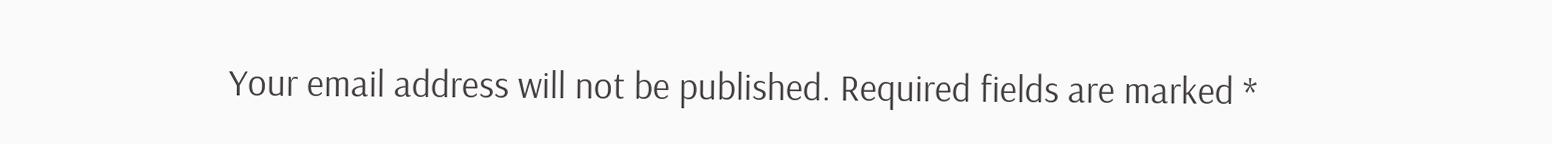Your email address will not be published. Required fields are marked *